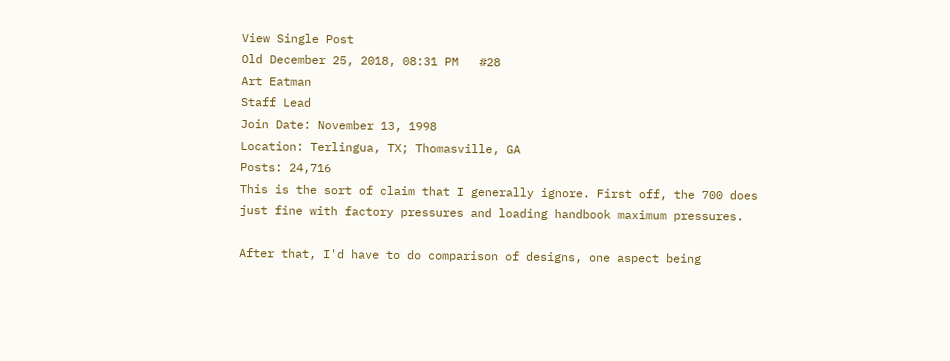View Single Post
Old December 25, 2018, 08:31 PM   #28
Art Eatman
Staff Lead
Join Date: November 13, 1998
Location: Terlingua, TX; Thomasville, GA
Posts: 24,716
This is the sort of claim that I generally ignore. First off, the 700 does just fine with factory pressures and loading handbook maximum pressures.

After that, I'd have to do comparison of designs, one aspect being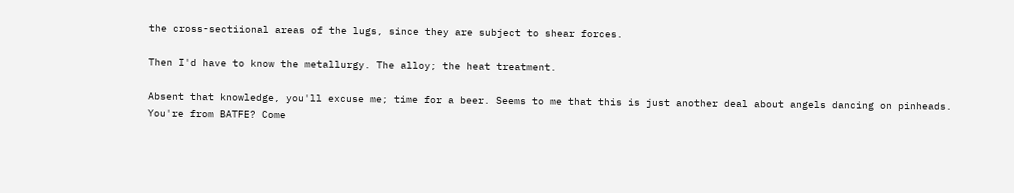the cross-sectiional areas of the lugs, since they are subject to shear forces.

Then I'd have to know the metallurgy. The alloy; the heat treatment.

Absent that knowledge, you'll excuse me; time for a beer. Seems to me that this is just another deal about angels dancing on pinheads.
You're from BATFE? Come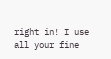right in! I use all your fine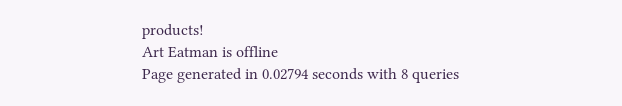products!
Art Eatman is offline
Page generated in 0.02794 seconds with 8 queries